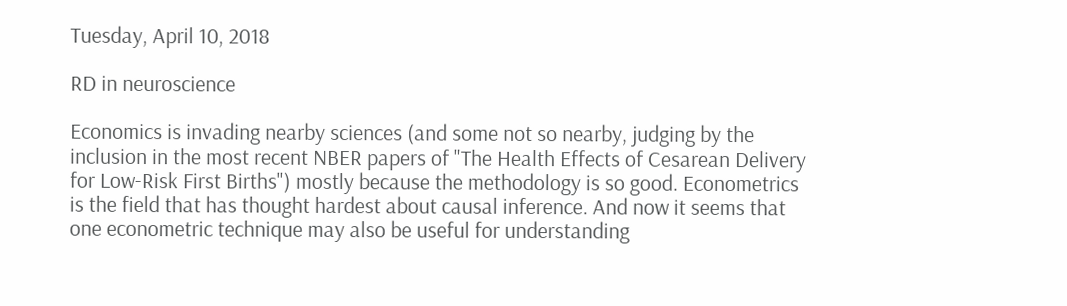Tuesday, April 10, 2018

RD in neuroscience

Economics is invading nearby sciences (and some not so nearby, judging by the inclusion in the most recent NBER papers of "The Health Effects of Cesarean Delivery for Low-Risk First Births") mostly because the methodology is so good. Econometrics is the field that has thought hardest about causal inference. And now it seems that one econometric technique may also be useful for understanding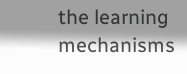the learning mechanisms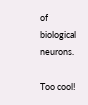of biological neurons.

Too cool!